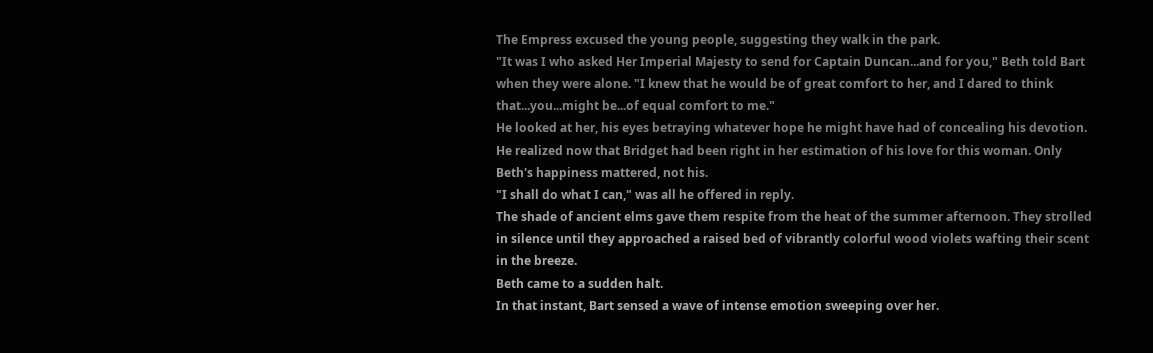The Empress excused the young people, suggesting they walk in the park.
"It was I who asked Her Imperial Majesty to send for Captain Duncan...and for you," Beth told Bart when they were alone. "I knew that he would be of great comfort to her, and I dared to think that...you...might be...of equal comfort to me."
He looked at her, his eyes betraying whatever hope he might have had of concealing his devotion. He realized now that Bridget had been right in her estimation of his love for this woman. Only Beth's happiness mattered, not his.
"I shall do what I can," was all he offered in reply.
The shade of ancient elms gave them respite from the heat of the summer afternoon. They strolled in silence until they approached a raised bed of vibrantly colorful wood violets wafting their scent in the breeze.
Beth came to a sudden halt.
In that instant, Bart sensed a wave of intense emotion sweeping over her.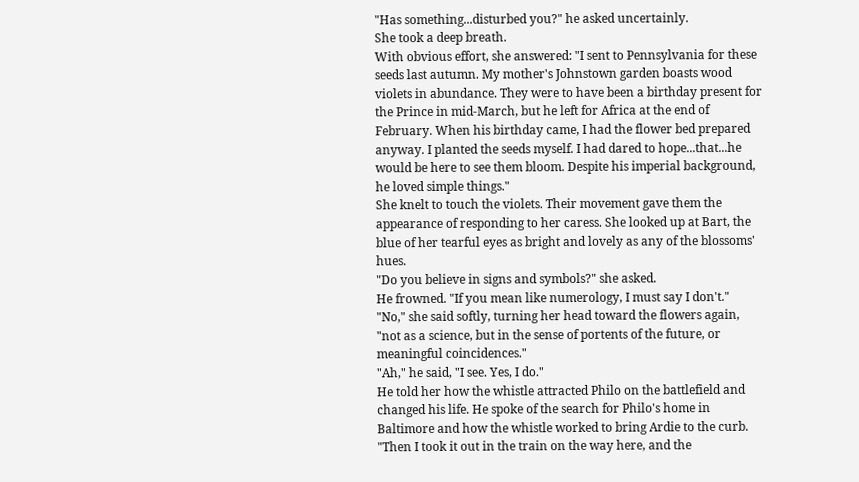"Has something...disturbed you?" he asked uncertainly.
She took a deep breath.
With obvious effort, she answered: "I sent to Pennsylvania for these seeds last autumn. My mother's Johnstown garden boasts wood violets in abundance. They were to have been a birthday present for the Prince in mid-March, but he left for Africa at the end of February. When his birthday came, I had the flower bed prepared anyway. I planted the seeds myself. I had dared to hope...that...he would be here to see them bloom. Despite his imperial background, he loved simple things."
She knelt to touch the violets. Their movement gave them the appearance of responding to her caress. She looked up at Bart, the blue of her tearful eyes as bright and lovely as any of the blossoms' hues.
"Do you believe in signs and symbols?" she asked.
He frowned. "If you mean like numerology, I must say I don't."
"No," she said softly, turning her head toward the flowers again, "not as a science, but in the sense of portents of the future, or meaningful coincidences."
"Ah," he said, "I see. Yes, I do."
He told her how the whistle attracted Philo on the battlefield and changed his life. He spoke of the search for Philo's home in Baltimore and how the whistle worked to bring Ardie to the curb.
"Then I took it out in the train on the way here, and the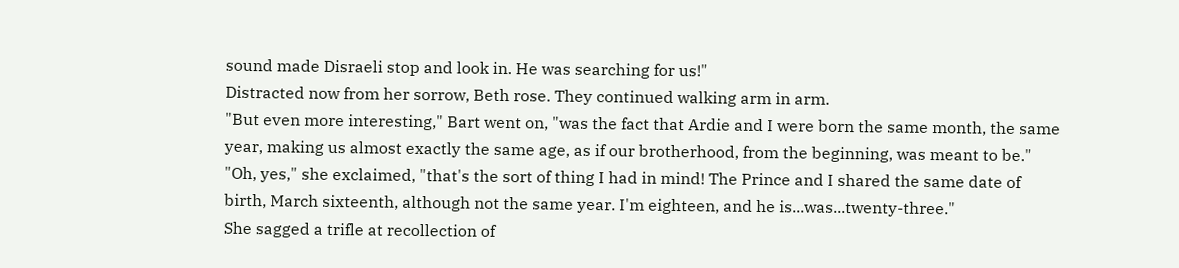sound made Disraeli stop and look in. He was searching for us!"
Distracted now from her sorrow, Beth rose. They continued walking arm in arm.
"But even more interesting," Bart went on, "was the fact that Ardie and I were born the same month, the same year, making us almost exactly the same age, as if our brotherhood, from the beginning, was meant to be."
"Oh, yes," she exclaimed, "that's the sort of thing I had in mind! The Prince and I shared the same date of birth, March sixteenth, although not the same year. I'm eighteen, and he is...was...twenty-three."
She sagged a trifle at recollection of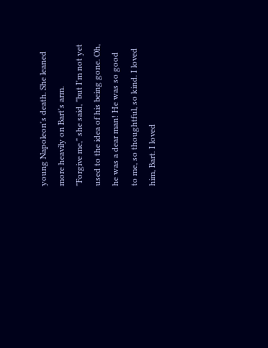young Napoleon's death. She leaned more heavily on Bart's arm.
"Forgive me," she said, "but I'm not yet used to the idea of his being gone. Oh, he was a dear man! He was so good to me, so thoughtful, so kind. I loved him, Bart. I loved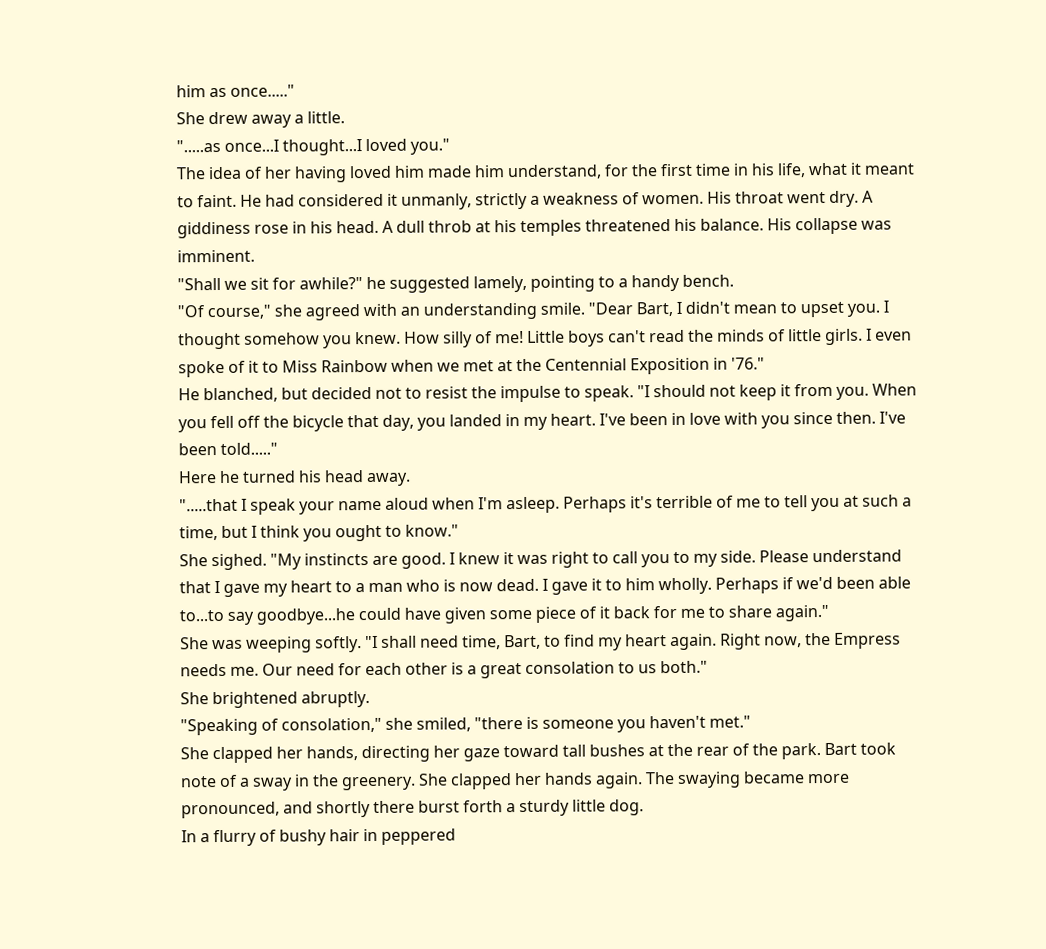him as once....."
She drew away a little.
".....as once...I thought...I loved you."
The idea of her having loved him made him understand, for the first time in his life, what it meant to faint. He had considered it unmanly, strictly a weakness of women. His throat went dry. A giddiness rose in his head. A dull throb at his temples threatened his balance. His collapse was imminent.
"Shall we sit for awhile?" he suggested lamely, pointing to a handy bench.
"Of course," she agreed with an understanding smile. "Dear Bart, I didn't mean to upset you. I thought somehow you knew. How silly of me! Little boys can't read the minds of little girls. I even spoke of it to Miss Rainbow when we met at the Centennial Exposition in '76."
He blanched, but decided not to resist the impulse to speak. "I should not keep it from you. When you fell off the bicycle that day, you landed in my heart. I've been in love with you since then. I've been told....."
Here he turned his head away.
".....that I speak your name aloud when I'm asleep. Perhaps it's terrible of me to tell you at such a time, but I think you ought to know."
She sighed. "My instincts are good. I knew it was right to call you to my side. Please understand that I gave my heart to a man who is now dead. I gave it to him wholly. Perhaps if we'd been able to...to say goodbye...he could have given some piece of it back for me to share again."
She was weeping softly. "I shall need time, Bart, to find my heart again. Right now, the Empress needs me. Our need for each other is a great consolation to us both."
She brightened abruptly.
"Speaking of consolation," she smiled, "there is someone you haven't met."
She clapped her hands, directing her gaze toward tall bushes at the rear of the park. Bart took note of a sway in the greenery. She clapped her hands again. The swaying became more pronounced, and shortly there burst forth a sturdy little dog.
In a flurry of bushy hair in peppered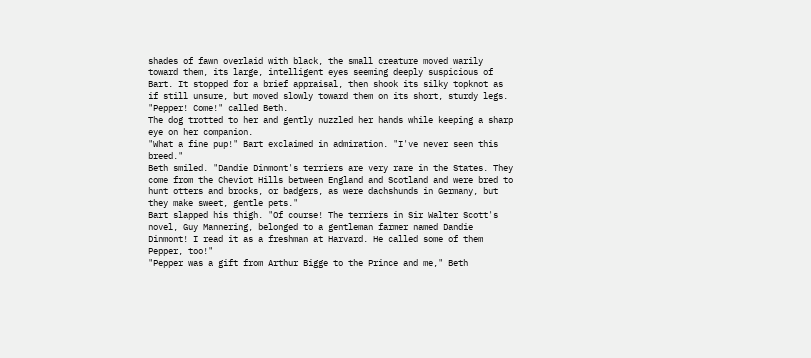shades of fawn overlaid with black, the small creature moved warily toward them, its large, intelligent eyes seeming deeply suspicious of Bart. It stopped for a brief appraisal, then shook its silky topknot as if still unsure, but moved slowly toward them on its short, sturdy legs.
"Pepper! Come!" called Beth.
The dog trotted to her and gently nuzzled her hands while keeping a sharp eye on her companion.
"What a fine pup!" Bart exclaimed in admiration. "I've never seen this breed."
Beth smiled. "Dandie Dinmont's terriers are very rare in the States. They come from the Cheviot Hills between England and Scotland and were bred to hunt otters and brocks, or badgers, as were dachshunds in Germany, but they make sweet, gentle pets."
Bart slapped his thigh. "Of course! The terriers in Sir Walter Scott's novel, Guy Mannering, belonged to a gentleman farmer named Dandie Dinmont! I read it as a freshman at Harvard. He called some of them Pepper, too!"
"Pepper was a gift from Arthur Bigge to the Prince and me," Beth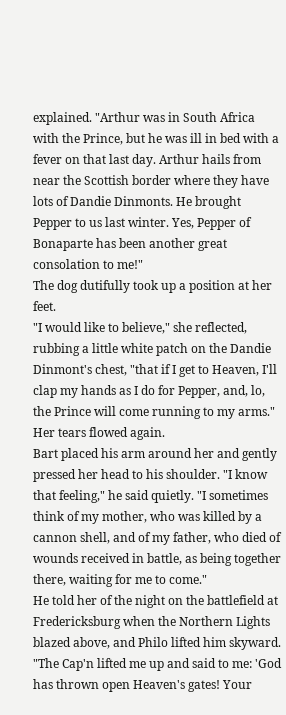explained. "Arthur was in South Africa with the Prince, but he was ill in bed with a fever on that last day. Arthur hails from near the Scottish border where they have lots of Dandie Dinmonts. He brought Pepper to us last winter. Yes, Pepper of Bonaparte has been another great consolation to me!"
The dog dutifully took up a position at her feet.
"I would like to believe," she reflected, rubbing a little white patch on the Dandie Dinmont's chest, "that if I get to Heaven, I'll clap my hands as I do for Pepper, and, lo, the Prince will come running to my arms."
Her tears flowed again.
Bart placed his arm around her and gently pressed her head to his shoulder. "I know that feeling," he said quietly. "I sometimes think of my mother, who was killed by a cannon shell, and of my father, who died of wounds received in battle, as being together there, waiting for me to come."
He told her of the night on the battlefield at Fredericksburg when the Northern Lights blazed above, and Philo lifted him skyward.
"The Cap'n lifted me up and said to me: 'God has thrown open Heaven's gates! Your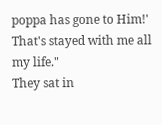poppa has gone to Him!' That's stayed with me all my life."
They sat in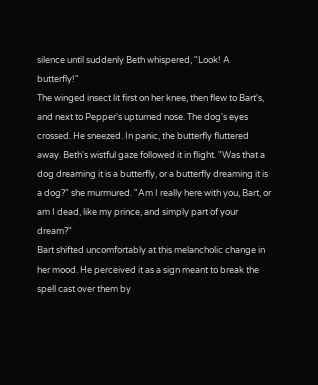silence until suddenly Beth whispered, "Look! A butterfly!"
The winged insect lit first on her knee, then flew to Bart's, and next to Pepper's upturned nose. The dog's eyes crossed. He sneezed. In panic, the butterfly fluttered away. Beth's wistful gaze followed it in flight. "Was that a dog dreaming it is a butterfly, or a butterfly dreaming it is a dog?" she murmured. "Am I really here with you, Bart, or am I dead, like my prince, and simply part of your dream?"
Bart shifted uncomfortably at this melancholic change in her mood. He perceived it as a sign meant to break the spell cast over them by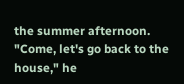the summer afternoon.
"Come, let's go back to the house," he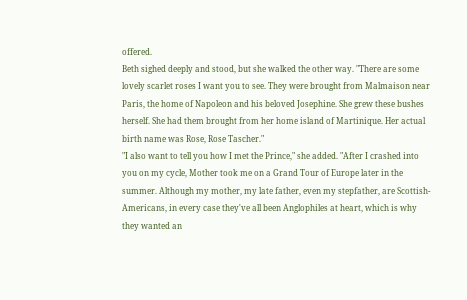offered.
Beth sighed deeply and stood, but she walked the other way. "There are some lovely scarlet roses I want you to see. They were brought from Malmaison near Paris, the home of Napoleon and his beloved Josephine. She grew these bushes herself. She had them brought from her home island of Martinique. Her actual birth name was Rose, Rose Tascher."
"I also want to tell you how I met the Prince," she added. "After I crashed into you on my cycle, Mother took me on a Grand Tour of Europe later in the summer. Although my mother, my late father, even my stepfather, are Scottish-Americans, in every case they've all been Anglophiles at heart, which is why they wanted an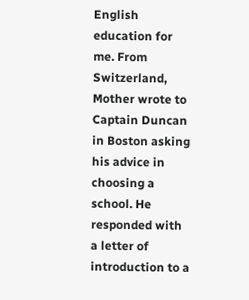English education for me. From Switzerland, Mother wrote to Captain Duncan in Boston asking his advice in choosing a school. He responded with a letter of introduction to a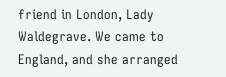friend in London, Lady Waldegrave. We came to England, and she arranged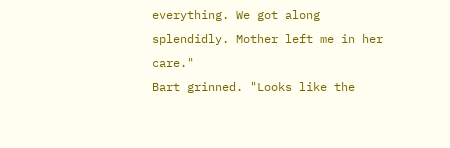everything. We got along splendidly. Mother left me in her care."
Bart grinned. "Looks like the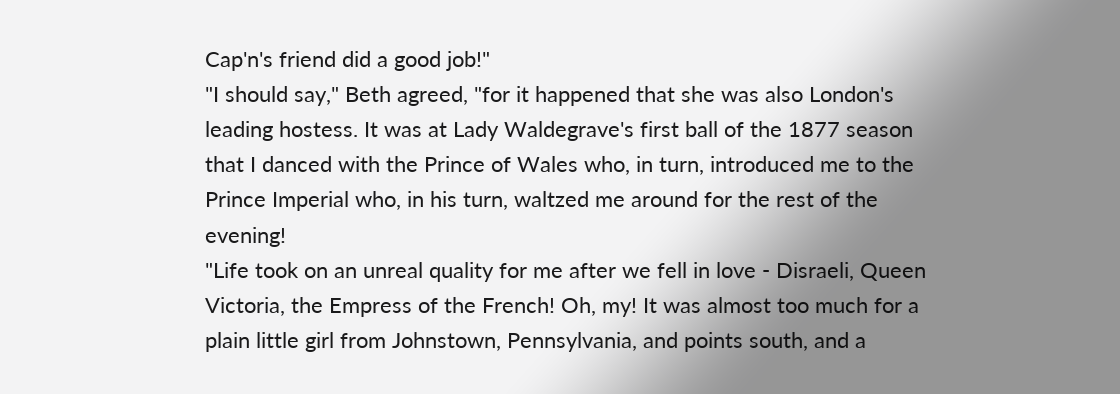Cap'n's friend did a good job!"
"I should say," Beth agreed, "for it happened that she was also London's leading hostess. It was at Lady Waldegrave's first ball of the 1877 season that I danced with the Prince of Wales who, in turn, introduced me to the Prince Imperial who, in his turn, waltzed me around for the rest of the evening!
"Life took on an unreal quality for me after we fell in love - Disraeli, Queen Victoria, the Empress of the French! Oh, my! It was almost too much for a plain little girl from Johnstown, Pennsylvania, and points south, and a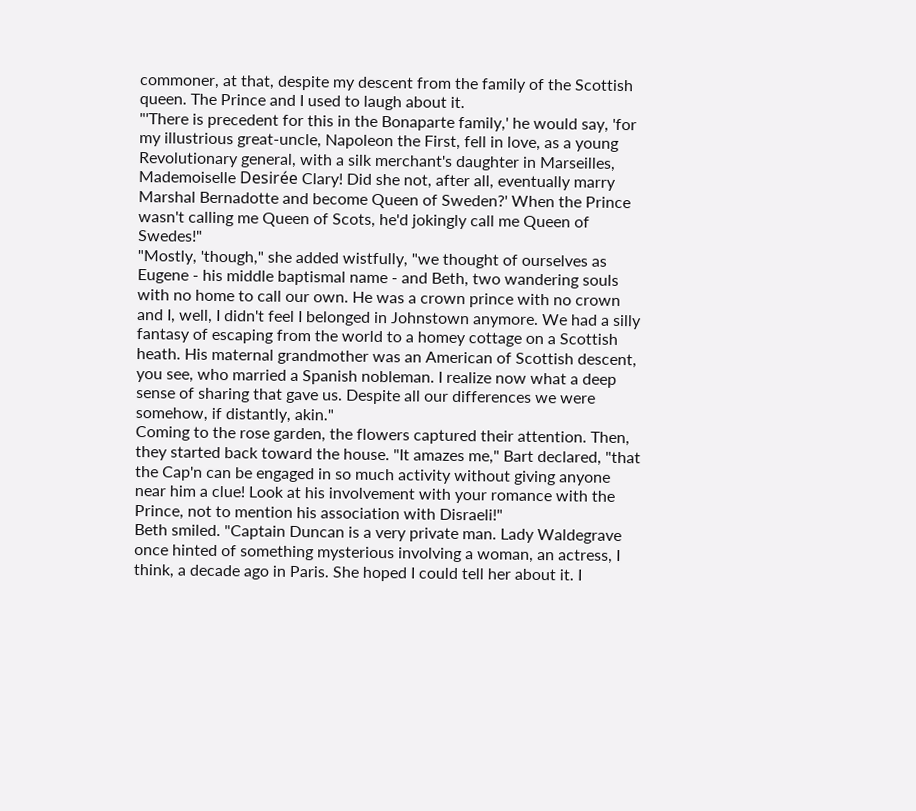commoner, at that, despite my descent from the family of the Scottish queen. The Prince and I used to laugh about it.
"'There is precedent for this in the Bonaparte family,' he would say, 'for my illustrious great-uncle, Napoleon the First, fell in love, as a young Revolutionary general, with a silk merchant's daughter in Marseilles, Mademoiselle Desirée Clary! Did she not, after all, eventually marry Marshal Bernadotte and become Queen of Sweden?' When the Prince wasn't calling me Queen of Scots, he'd jokingly call me Queen of Swedes!"
"Mostly, 'though," she added wistfully, "we thought of ourselves as Eugene - his middle baptismal name - and Beth, two wandering souls with no home to call our own. He was a crown prince with no crown and I, well, I didn't feel I belonged in Johnstown anymore. We had a silly fantasy of escaping from the world to a homey cottage on a Scottish heath. His maternal grandmother was an American of Scottish descent, you see, who married a Spanish nobleman. I realize now what a deep sense of sharing that gave us. Despite all our differences we were somehow, if distantly, akin."
Coming to the rose garden, the flowers captured their attention. Then, they started back toward the house. "It amazes me," Bart declared, "that the Cap'n can be engaged in so much activity without giving anyone near him a clue! Look at his involvement with your romance with the Prince, not to mention his association with Disraeli!"
Beth smiled. "Captain Duncan is a very private man. Lady Waldegrave once hinted of something mysterious involving a woman, an actress, I think, a decade ago in Paris. She hoped I could tell her about it. I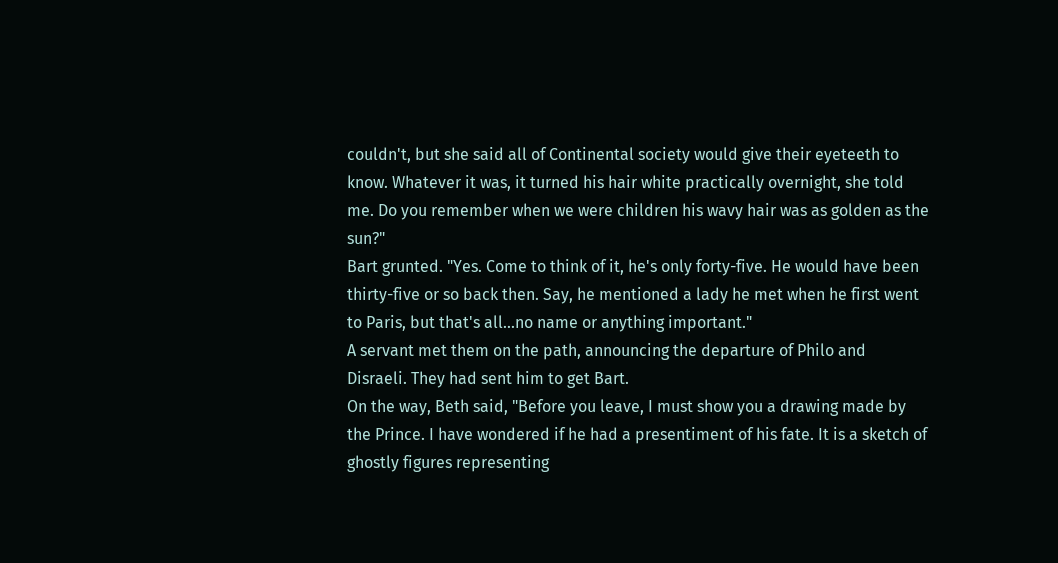couldn't, but she said all of Continental society would give their eyeteeth to know. Whatever it was, it turned his hair white practically overnight, she told me. Do you remember when we were children his wavy hair was as golden as the sun?"
Bart grunted. "Yes. Come to think of it, he's only forty-five. He would have been thirty-five or so back then. Say, he mentioned a lady he met when he first went to Paris, but that's all...no name or anything important."
A servant met them on the path, announcing the departure of Philo and Disraeli. They had sent him to get Bart.
On the way, Beth said, "Before you leave, I must show you a drawing made by the Prince. I have wondered if he had a presentiment of his fate. It is a sketch of ghostly figures representing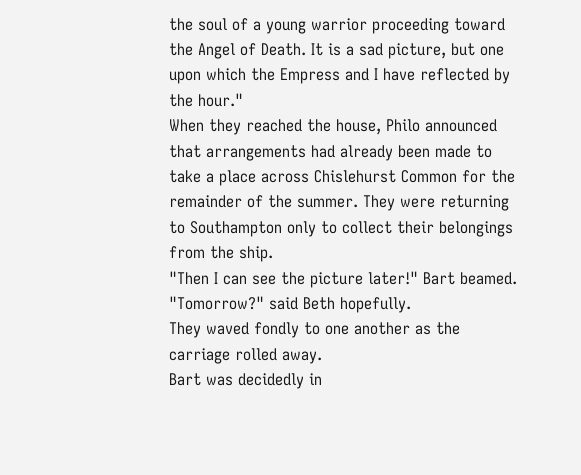the soul of a young warrior proceeding toward the Angel of Death. It is a sad picture, but one upon which the Empress and I have reflected by the hour."
When they reached the house, Philo announced that arrangements had already been made to take a place across Chislehurst Common for the remainder of the summer. They were returning to Southampton only to collect their belongings from the ship.
"Then I can see the picture later!" Bart beamed.
"Tomorrow?" said Beth hopefully.
They waved fondly to one another as the carriage rolled away.
Bart was decidedly in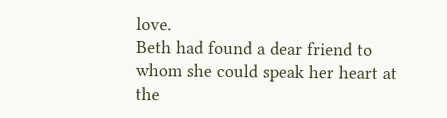love.
Beth had found a dear friend to whom she could speak her heart at the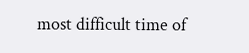most difficult time of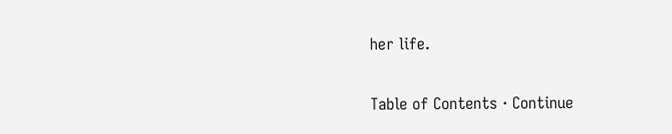her life.

Table of Contents · Continue